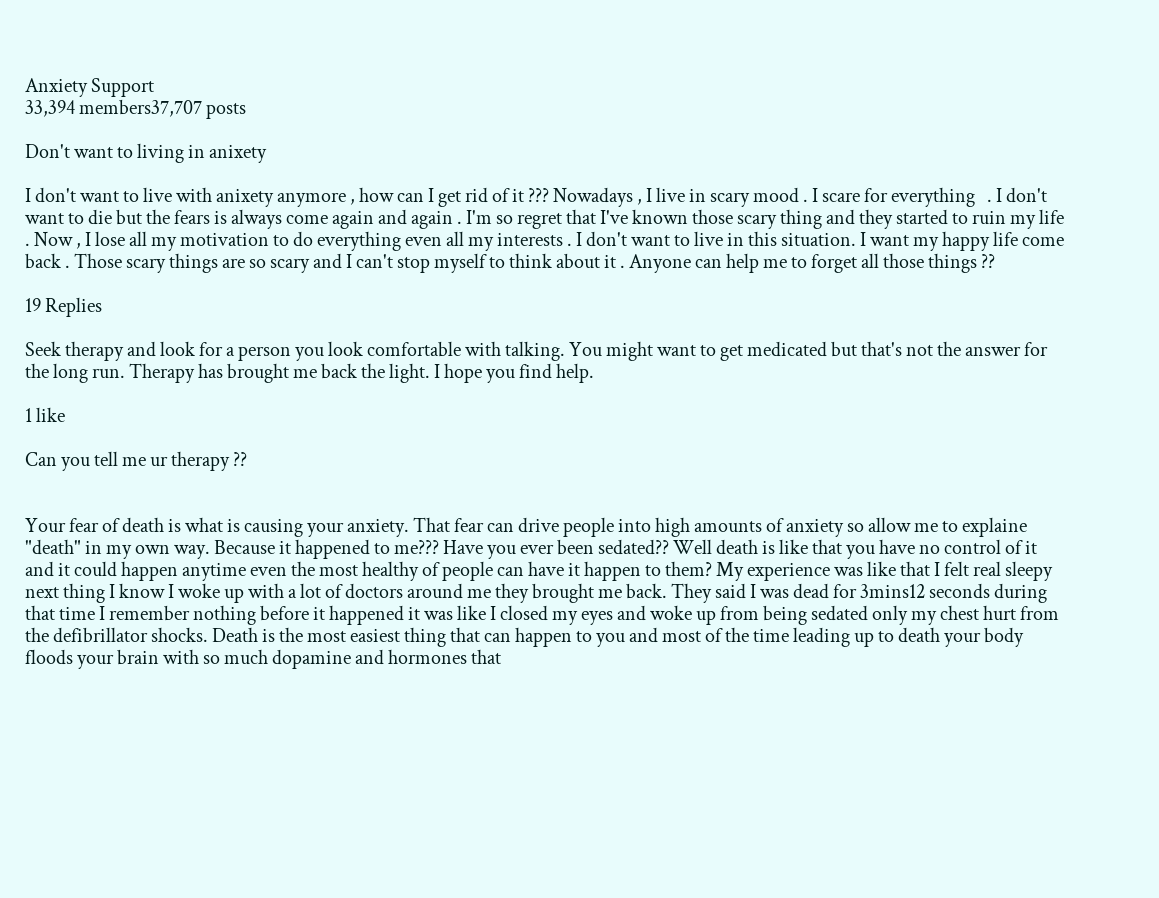Anxiety Support
33,394 members37,707 posts

Don't want to living in anixety

I don't want to live with anixety anymore , how can I get rid of it ??? Nowadays , I live in scary mood . I scare for everything   . I don't want to die but the fears is always come again and again . I'm so regret that I've known those scary thing and they started to ruin my life . Now , I lose all my motivation to do everything even all my interests . I don't want to live in this situation. I want my happy life come back . Those scary things are so scary and I can't stop myself to think about it . Anyone can help me to forget all those things ??

19 Replies

Seek therapy and look for a person you look comfortable with talking. You might want to get medicated but that's not the answer for the long run. Therapy has brought me back the light. I hope you find help.

1 like

Can you tell me ur therapy ??


Your fear of death is what is causing your anxiety. That fear can drive people into high amounts of anxiety so allow me to explaine "death" in my own way. Because it happened to me??? Have you ever been sedated?? Well death is like that you have no control of it and it could happen anytime even the most healthy of people can have it happen to them? My experience was like that I felt real sleepy next thing I know I woke up with a lot of doctors around me they brought me back. They said I was dead for 3mins12 seconds during that time I remember nothing before it happened it was like I closed my eyes and woke up from being sedated only my chest hurt from the defibrillator shocks. Death is the most easiest thing that can happen to you and most of the time leading up to death your body floods your brain with so much dopamine and hormones that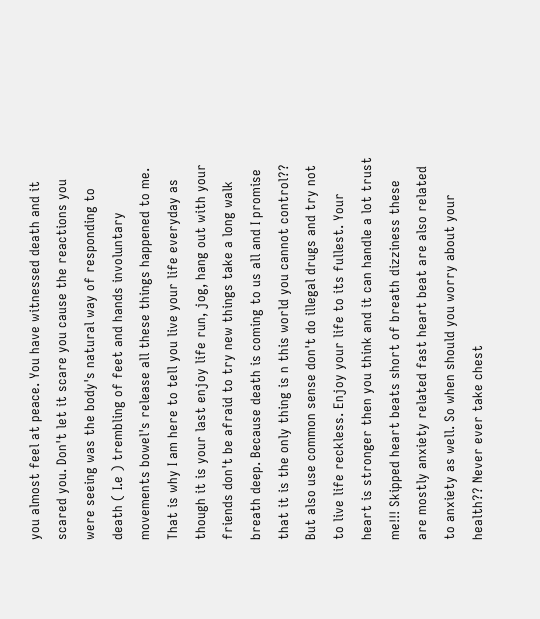you almost feel at peace. You have witnessed death and it scared you. Don't let it scare you cause the reactions you were seeing was the body's natural way of responding to death ( I.e ) trembling of feet and hands involuntary movements bowel's release all these things happened to me. That is why I am here to tell you live your life everyday as though it is your last enjoy life run, jog, hang out with your friends don't be afraid to try new things take a long walk breath deep. Because death is coming to us all and I promise that it is the only thing is n this world you cannot control?? But also use common sense don't do illegal drugs and try not to live life reckless. Enjoy your life to its fullest. Your heart is stronger then you think and it can handle a lot trust me!!! Skipped heart beats short of breath dizziness these are mostly anxiety related fast heart beat are also related to anxiety as well. So when should you worry about your health?? Never ever take chest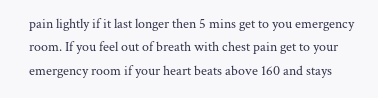pain lightly if it last longer then 5 mins get to you emergency room. If you feel out of breath with chest pain get to your emergency room if your heart beats above 160 and stays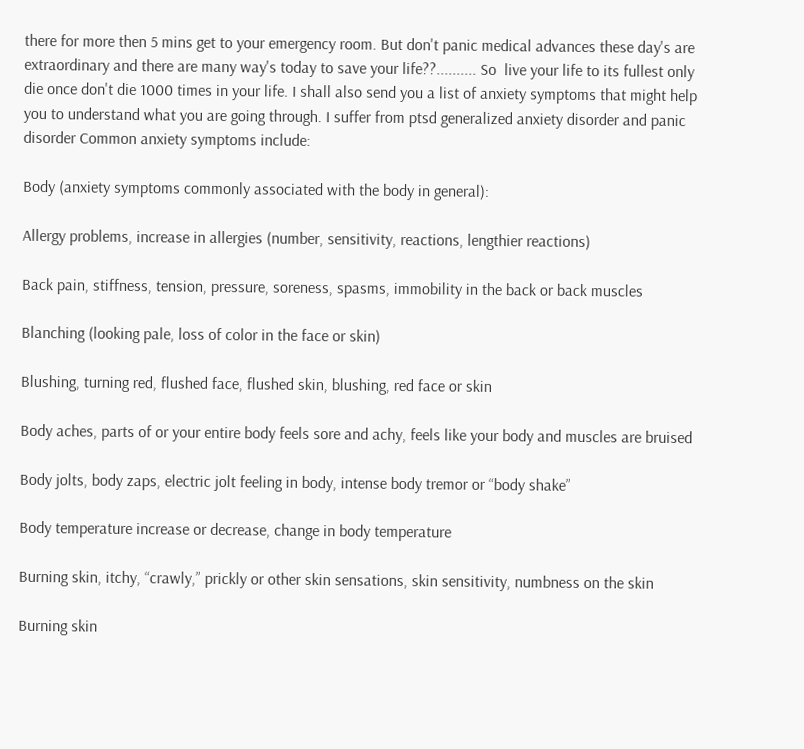there for more then 5 mins get to your emergency room. But don't panic medical advances these day's are extraordinary and there are many way's today to save your life??.......... So  live your life to its fullest only die once don't die 1000 times in your life. I shall also send you a list of anxiety symptoms that might help you to understand what you are going through. I suffer from ptsd generalized anxiety disorder and panic disorder Common anxiety symptoms include:

Body (anxiety symptoms commonly associated with the body in general):

Allergy problems, increase in allergies (number, sensitivity, reactions, lengthier reactions)

Back pain, stiffness, tension, pressure, soreness, spasms, immobility in the back or back muscles

Blanching (looking pale, loss of color in the face or skin)

Blushing, turning red, flushed face, flushed skin, blushing, red face or skin

Body aches, parts of or your entire body feels sore and achy, feels like your body and muscles are bruised

Body jolts, body zaps, electric jolt feeling in body, intense body tremor or “body shake”

Body temperature increase or decrease, change in body temperature

Burning skin, itchy, “crawly,” prickly or other skin sensations, skin sensitivity, numbness on the skin

Burning skin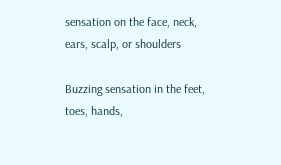sensation on the face, neck, ears, scalp, or shoulders

Buzzing sensation in the feet, toes, hands,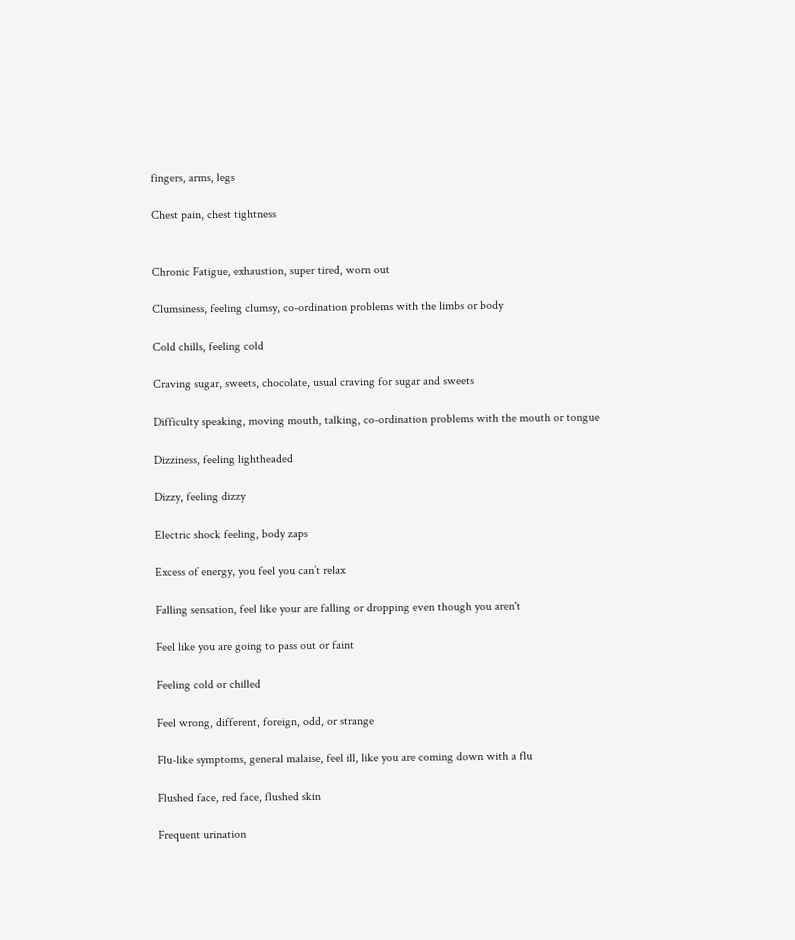fingers, arms, legs

Chest pain, chest tightness


Chronic Fatigue, exhaustion, super tired, worn out

Clumsiness, feeling clumsy, co-ordination problems with the limbs or body

Cold chills, feeling cold

Craving sugar, sweets, chocolate, usual craving for sugar and sweets

Difficulty speaking, moving mouth, talking, co-ordination problems with the mouth or tongue

Dizziness, feeling lightheaded

Dizzy, feeling dizzy

Electric shock feeling, body zaps

Excess of energy, you feel you can’t relax

Falling sensation, feel like your are falling or dropping even though you aren't

Feel like you are going to pass out or faint

Feeling cold or chilled

Feel wrong, different, foreign, odd, or strange

Flu-like symptoms, general malaise, feel ill, like you are coming down with a flu

Flushed face, red face, flushed skin

Frequent urination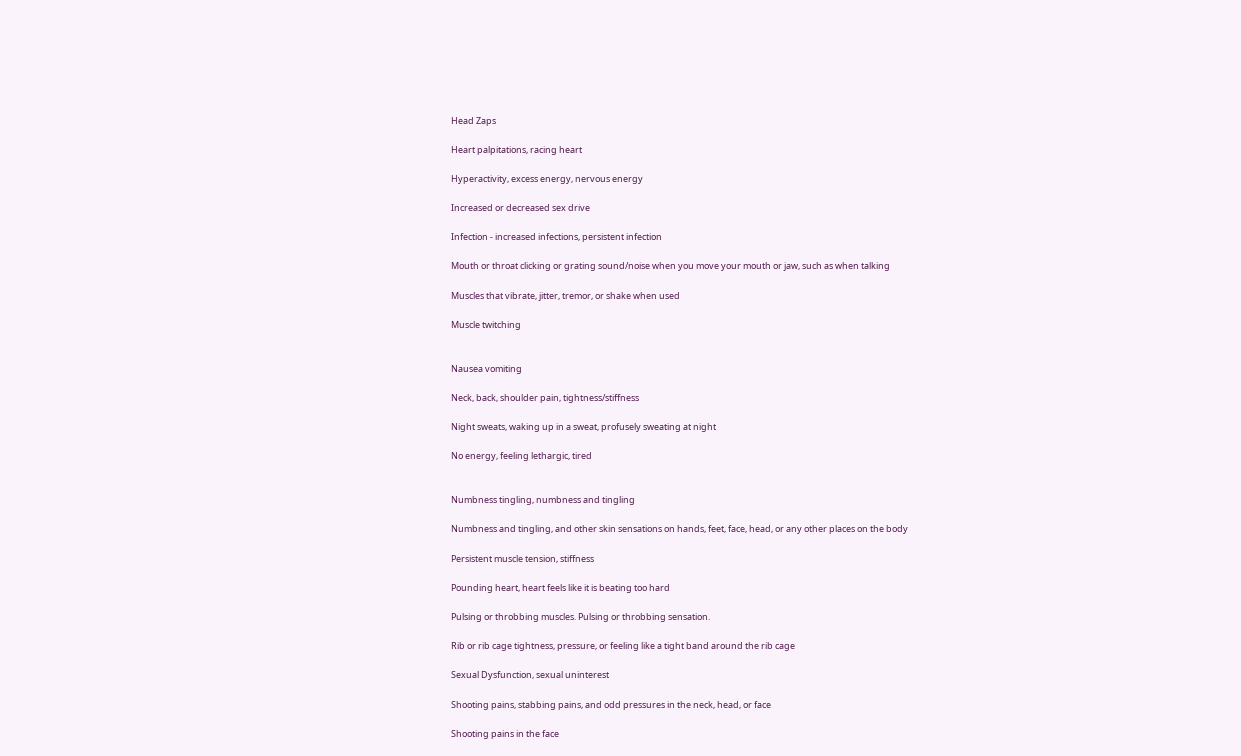Head Zaps

Heart palpitations, racing heart

Hyperactivity, excess energy, nervous energy

Increased or decreased sex drive

Infection - increased infections, persistent infection

Mouth or throat clicking or grating sound/noise when you move your mouth or jaw, such as when talking

Muscles that vibrate, jitter, tremor, or shake when used

Muscle twitching


Nausea vomiting

Neck, back, shoulder pain, tightness/stiffness

Night sweats, waking up in a sweat, profusely sweating at night

No energy, feeling lethargic, tired


Numbness tingling, numbness and tingling

Numbness and tingling, and other skin sensations on hands, feet, face, head, or any other places on the body

Persistent muscle tension, stiffness

Pounding heart, heart feels like it is beating too hard

Pulsing or throbbing muscles. Pulsing or throbbing sensation.

Rib or rib cage tightness, pressure, or feeling like a tight band around the rib cage

Sexual Dysfunction, sexual uninterest

Shooting pains, stabbing pains, and odd pressures in the neck, head, or face

Shooting pains in the face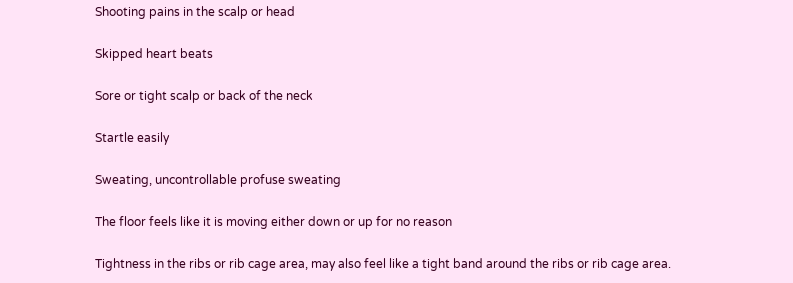Shooting pains in the scalp or head

Skipped heart beats

Sore or tight scalp or back of the neck

Startle easily

Sweating, uncontrollable profuse sweating

The floor feels like it is moving either down or up for no reason

Tightness in the ribs or rib cage area, may also feel like a tight band around the ribs or rib cage area.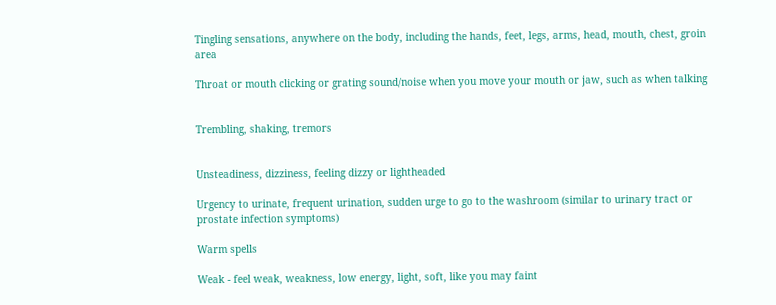Tingling sensations, anywhere on the body, including the hands, feet, legs, arms, head, mouth, chest, groin area

Throat or mouth clicking or grating sound/noise when you move your mouth or jaw, such as when talking


Trembling, shaking, tremors


Unsteadiness, dizziness, feeling dizzy or lightheaded

Urgency to urinate, frequent urination, sudden urge to go to the washroom (similar to urinary tract or prostate infection symptoms)

Warm spells

Weak - feel weak, weakness, low energy, light, soft, like you may faint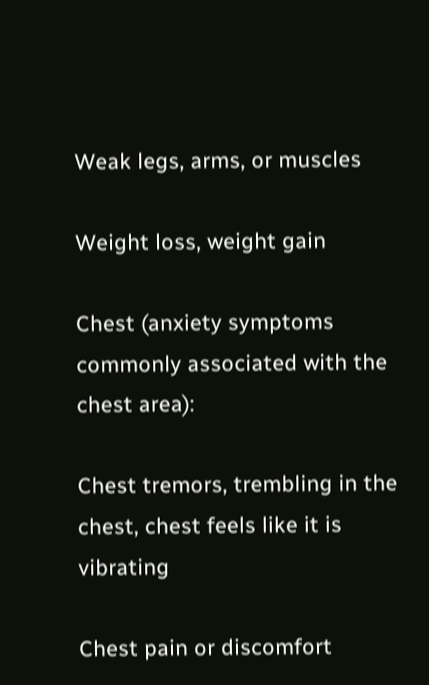Weak legs, arms, or muscles

Weight loss, weight gain

Chest (anxiety symptoms commonly associated with the chest area):

Chest tremors, trembling in the chest, chest feels like it is vibrating

Chest pain or discomfort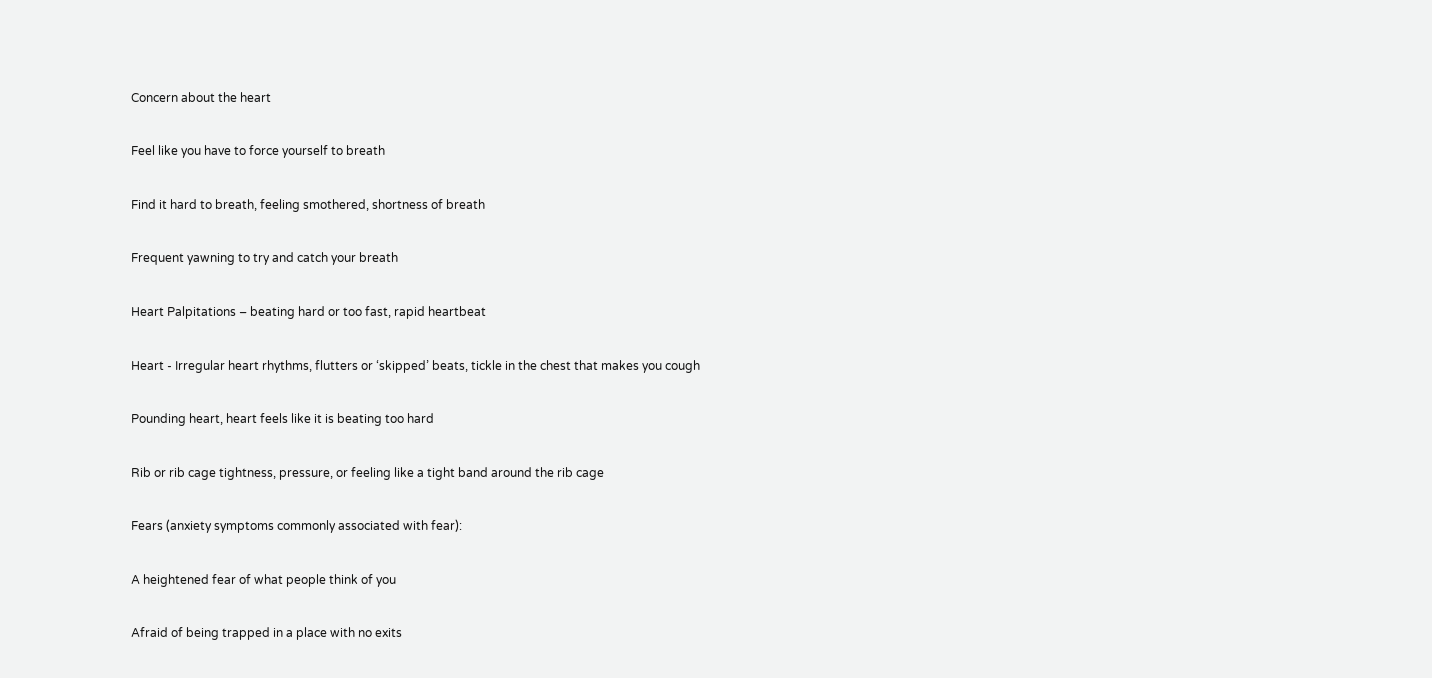Concern about the heart

Feel like you have to force yourself to breath

Find it hard to breath, feeling smothered, shortness of breath

Frequent yawning to try and catch your breath

Heart Palpitations – beating hard or too fast, rapid heartbeat

Heart - Irregular heart rhythms, flutters or ‘skipped’ beats, tickle in the chest that makes you cough

Pounding heart, heart feels like it is beating too hard

Rib or rib cage tightness, pressure, or feeling like a tight band around the rib cage

Fears (anxiety symptoms commonly associated with fear):

A heightened fear of what people think of you

Afraid of being trapped in a place with no exits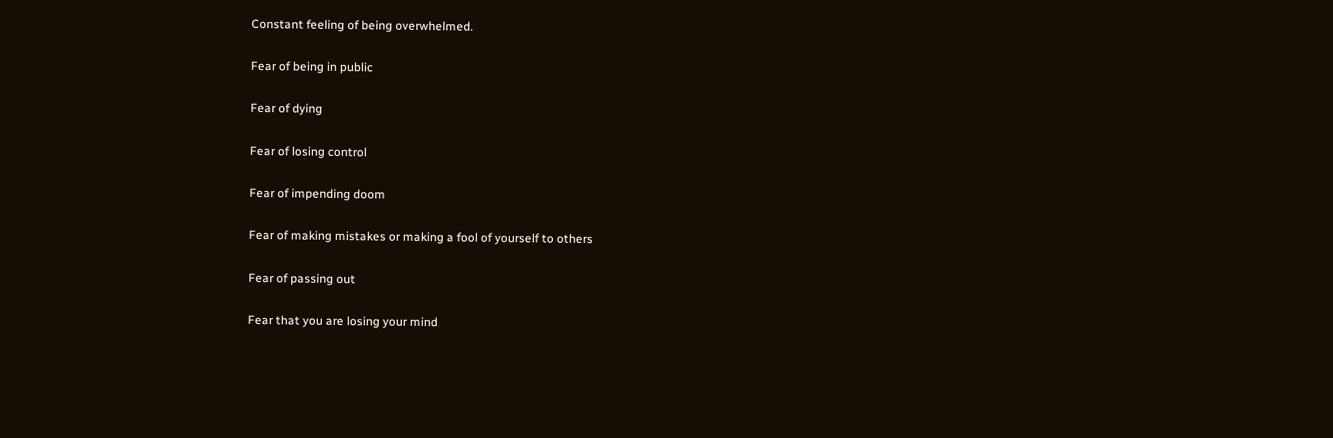Constant feeling of being overwhelmed.

Fear of being in public

Fear of dying

Fear of losing control

Fear of impending doom

Fear of making mistakes or making a fool of yourself to others

Fear of passing out

Fear that you are losing your mind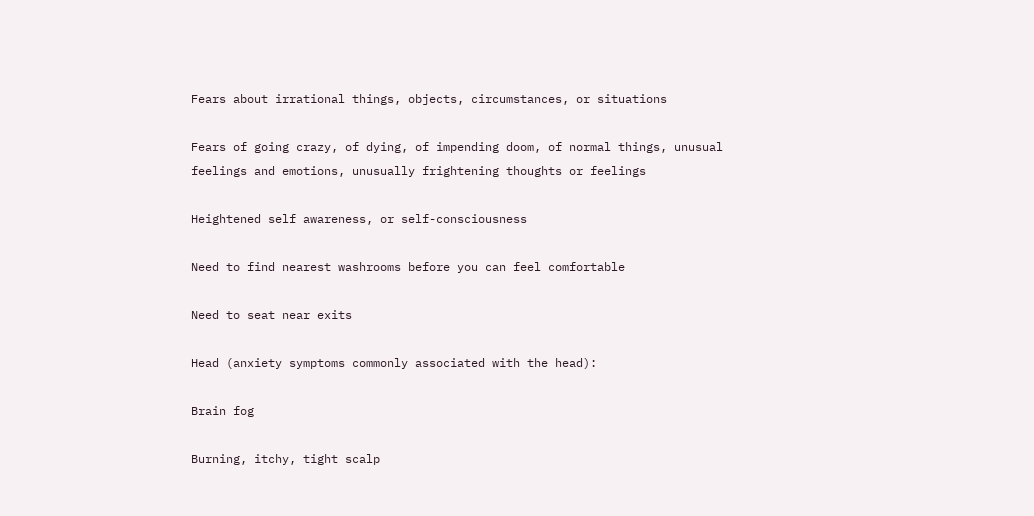Fears about irrational things, objects, circumstances, or situations

Fears of going crazy, of dying, of impending doom, of normal things, unusual feelings and emotions, unusually frightening thoughts or feelings

Heightened self awareness, or self-consciousness

Need to find nearest washrooms before you can feel comfortable

Need to seat near exits

Head (anxiety symptoms commonly associated with the head):

Brain fog

Burning, itchy, tight scalp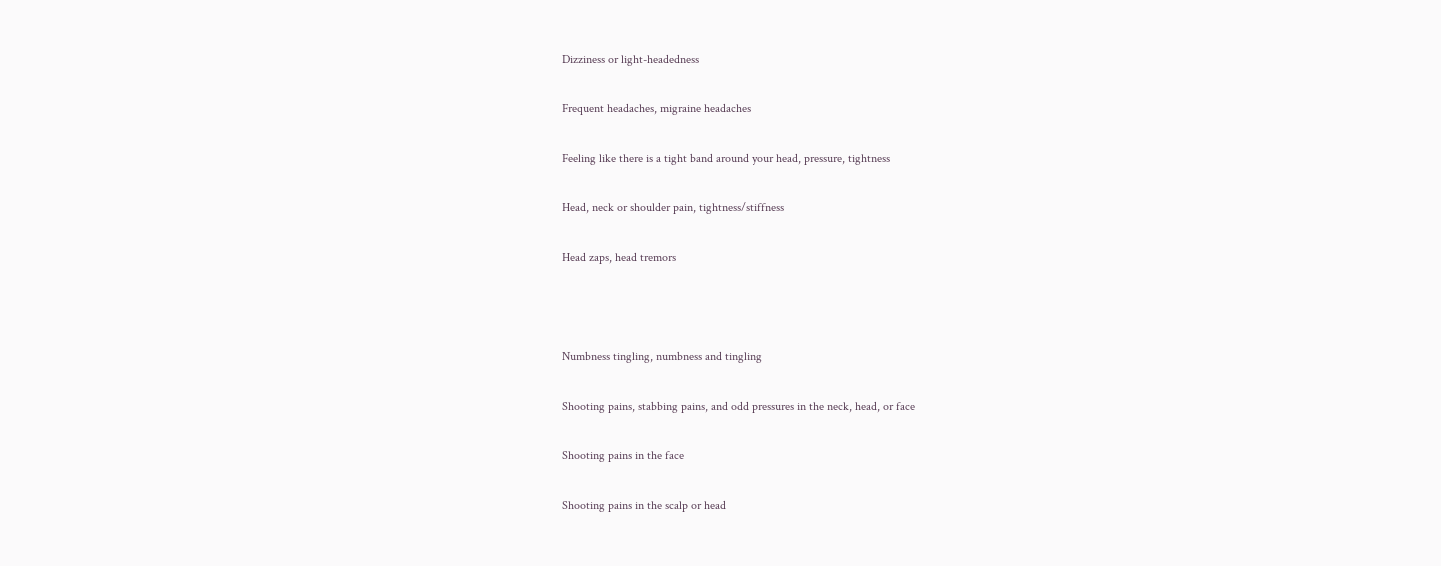Dizziness or light-headedness

Frequent headaches, migraine headaches

Feeling like there is a tight band around your head, pressure, tightness

Head, neck or shoulder pain, tightness/stiffness

Head zaps, head tremors



Numbness tingling, numbness and tingling

Shooting pains, stabbing pains, and odd pressures in the neck, head, or face

Shooting pains in the face

Shooting pains in the scalp or head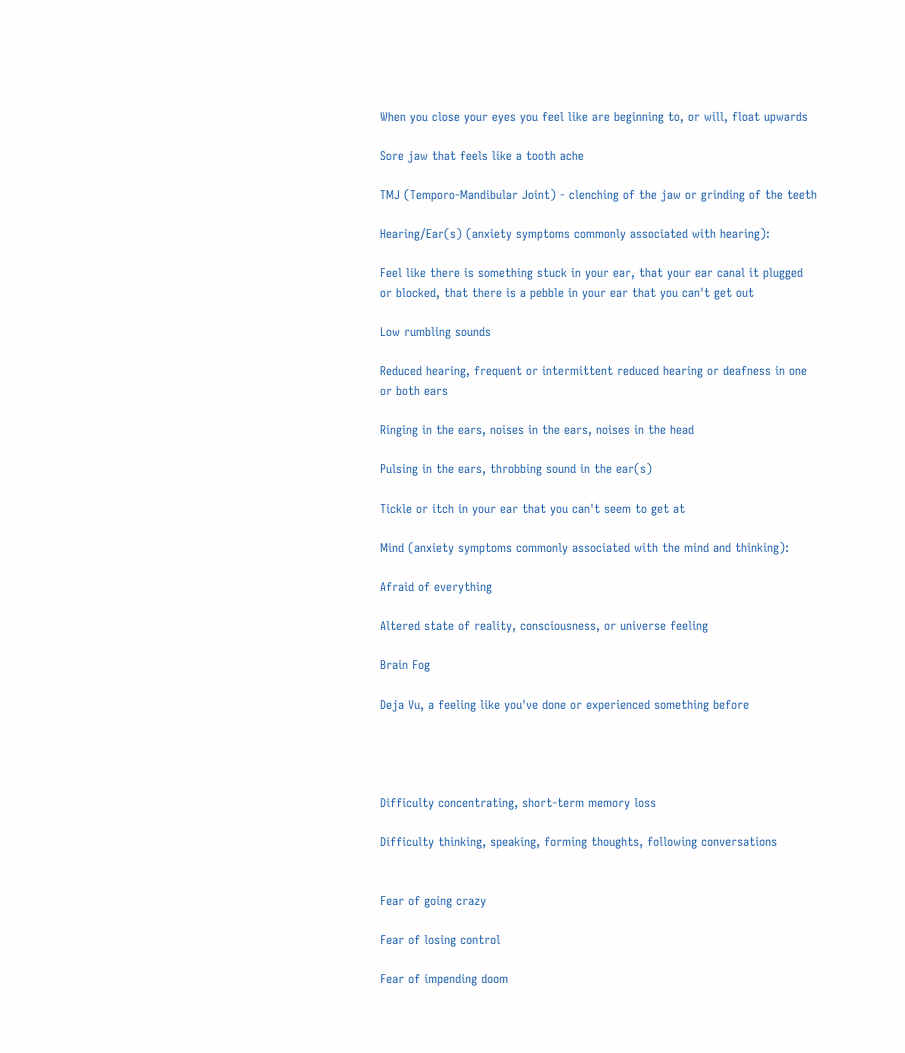When you close your eyes you feel like are beginning to, or will, float upwards

Sore jaw that feels like a tooth ache

TMJ (Temporo-Mandibular Joint) - clenching of the jaw or grinding of the teeth

Hearing/Ear(s) (anxiety symptoms commonly associated with hearing):

Feel like there is something stuck in your ear, that your ear canal it plugged or blocked, that there is a pebble in your ear that you can't get out

Low rumbling sounds

Reduced hearing, frequent or intermittent reduced hearing or deafness in one or both ears

Ringing in the ears, noises in the ears, noises in the head

Pulsing in the ears, throbbing sound in the ear(s)

Tickle or itch in your ear that you can't seem to get at

Mind (anxiety symptoms commonly associated with the mind and thinking):

Afraid of everything

Altered state of reality, consciousness, or universe feeling

Brain Fog

Deja Vu, a feeling like you've done or experienced something before




Difficulty concentrating, short-term memory loss

Difficulty thinking, speaking, forming thoughts, following conversations


Fear of going crazy

Fear of losing control

Fear of impending doom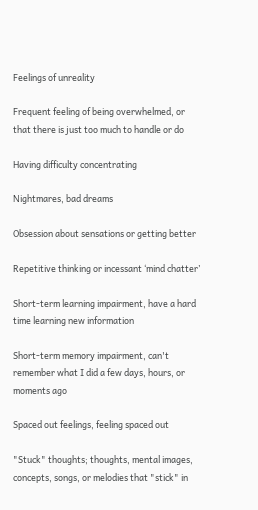Feelings of unreality

Frequent feeling of being overwhelmed, or that there is just too much to handle or do

Having difficulty concentrating

Nightmares, bad dreams

Obsession about sensations or getting better

Repetitive thinking or incessant ‘mind chatter’

Short-term learning impairment, have a hard time learning new information

Short-term memory impairment, can't remember what I did a few days, hours, or moments ago

Spaced out feelings, feeling spaced out

"Stuck" thoughts; thoughts, mental images, concepts, songs, or melodies that "stick" in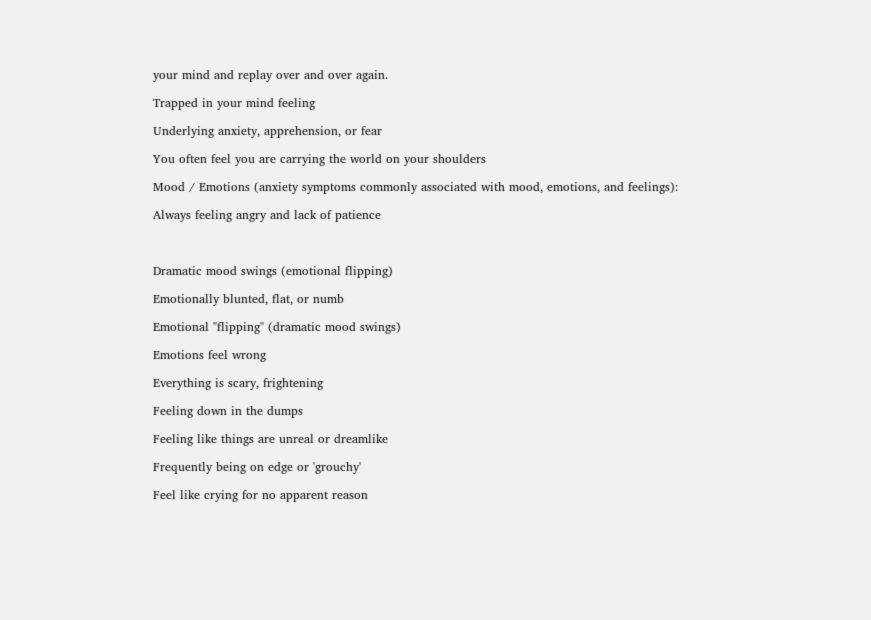your mind and replay over and over again.

Trapped in your mind feeling

Underlying anxiety, apprehension, or fear

You often feel you are carrying the world on your shoulders

Mood / Emotions (anxiety symptoms commonly associated with mood, emotions, and feelings):

Always feeling angry and lack of patience



Dramatic mood swings (emotional flipping)

Emotionally blunted, flat, or numb

Emotional "flipping" (dramatic mood swings)

Emotions feel wrong

Everything is scary, frightening

Feeling down in the dumps

Feeling like things are unreal or dreamlike

Frequently being on edge or 'grouchy'

Feel like crying for no apparent reason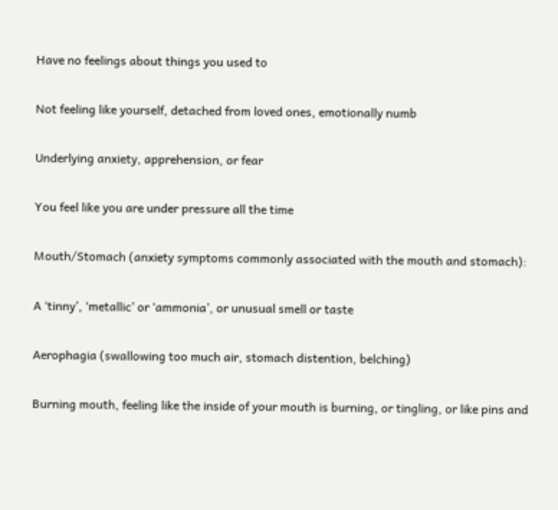Have no feelings about things you used to

Not feeling like yourself, detached from loved ones, emotionally numb

Underlying anxiety, apprehension, or fear

You feel like you are under pressure all the time

Mouth/Stomach (anxiety symptoms commonly associated with the mouth and stomach):

A ‘tinny’, ‘metallic’ or ‘ammonia’, or unusual smell or taste

Aerophagia (swallowing too much air, stomach distention, belching)

Burning mouth, feeling like the inside of your mouth is burning, or tingling, or like pins and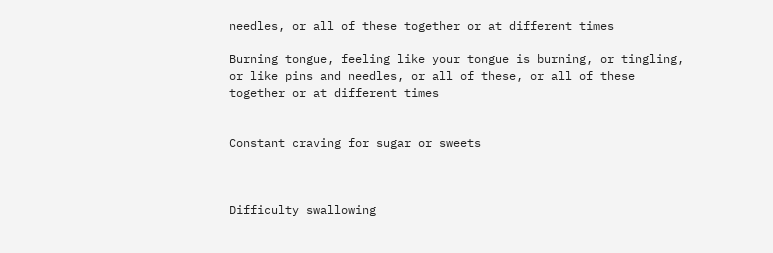needles, or all of these together or at different times

Burning tongue, feeling like your tongue is burning, or tingling, or like pins and needles, or all of these, or all of these together or at different times


Constant craving for sugar or sweets



Difficulty swallowing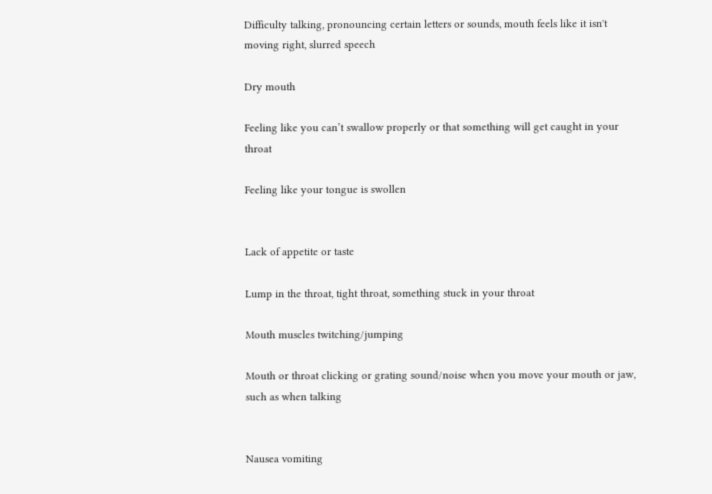Difficulty talking, pronouncing certain letters or sounds, mouth feels like it isn't moving right, slurred speech

Dry mouth

Feeling like you can’t swallow properly or that something will get caught in your throat

Feeling like your tongue is swollen


Lack of appetite or taste

Lump in the throat, tight throat, something stuck in your throat

Mouth muscles twitching/jumping

Mouth or throat clicking or grating sound/noise when you move your mouth or jaw, such as when talking


Nausea vomiting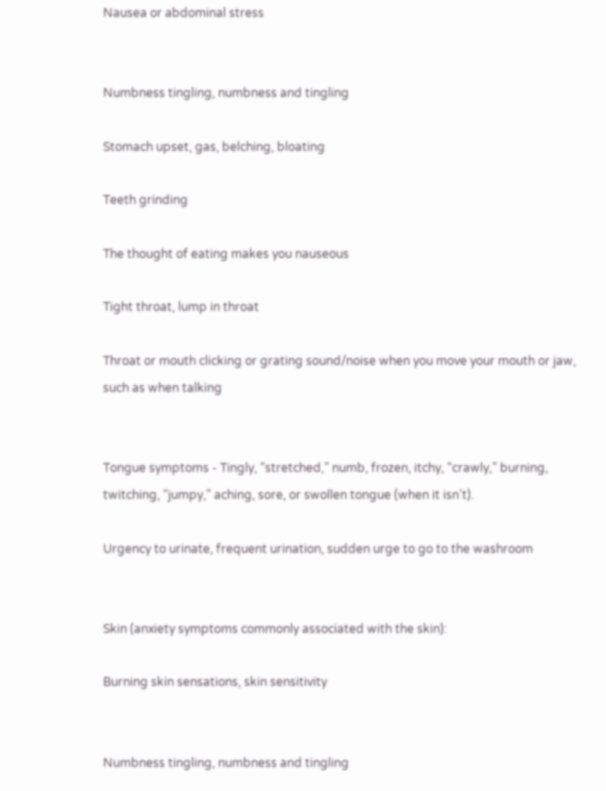Nausea or abdominal stress


Numbness tingling, numbness and tingling

Stomach upset, gas, belching, bloating

Teeth grinding

The thought of eating makes you nauseous

Tight throat, lump in throat

Throat or mouth clicking or grating sound/noise when you move your mouth or jaw, such as when talking


Tongue symptoms - Tingly, “stretched,” numb, frozen, itchy, “crawly,” burning, twitching, “jumpy,” aching, sore, or swollen tongue (when it isn’t).

Urgency to urinate, frequent urination, sudden urge to go to the washroom


Skin (anxiety symptoms commonly associated with the skin):

Burning skin sensations, skin sensitivity


Numbness tingling, numbness and tingling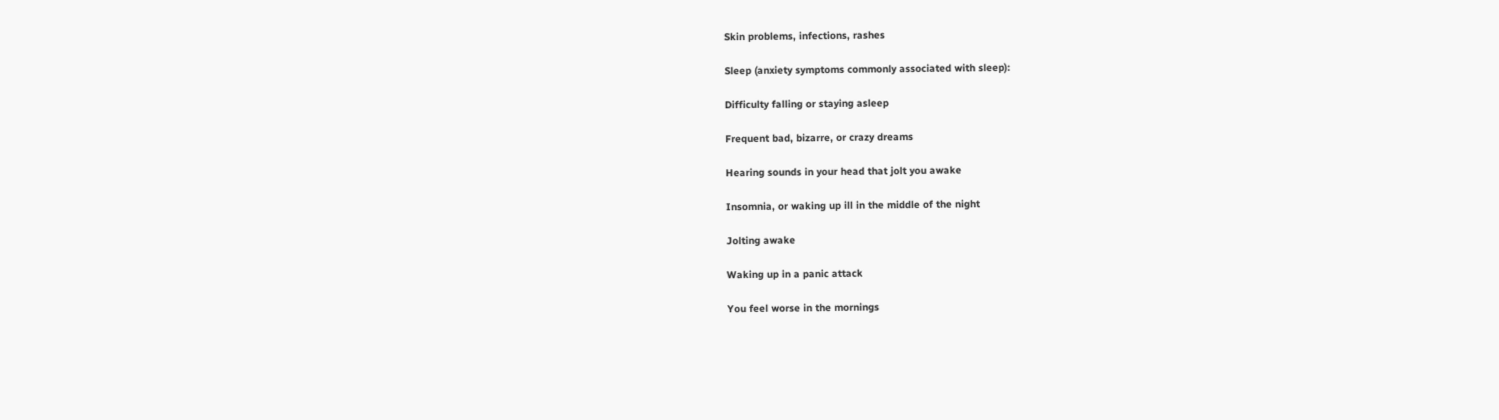Skin problems, infections, rashes

Sleep (anxiety symptoms commonly associated with sleep):

Difficulty falling or staying asleep

Frequent bad, bizarre, or crazy dreams

Hearing sounds in your head that jolt you awake

Insomnia, or waking up ill in the middle of the night

Jolting awake

Waking up in a panic attack

You feel worse in the mornings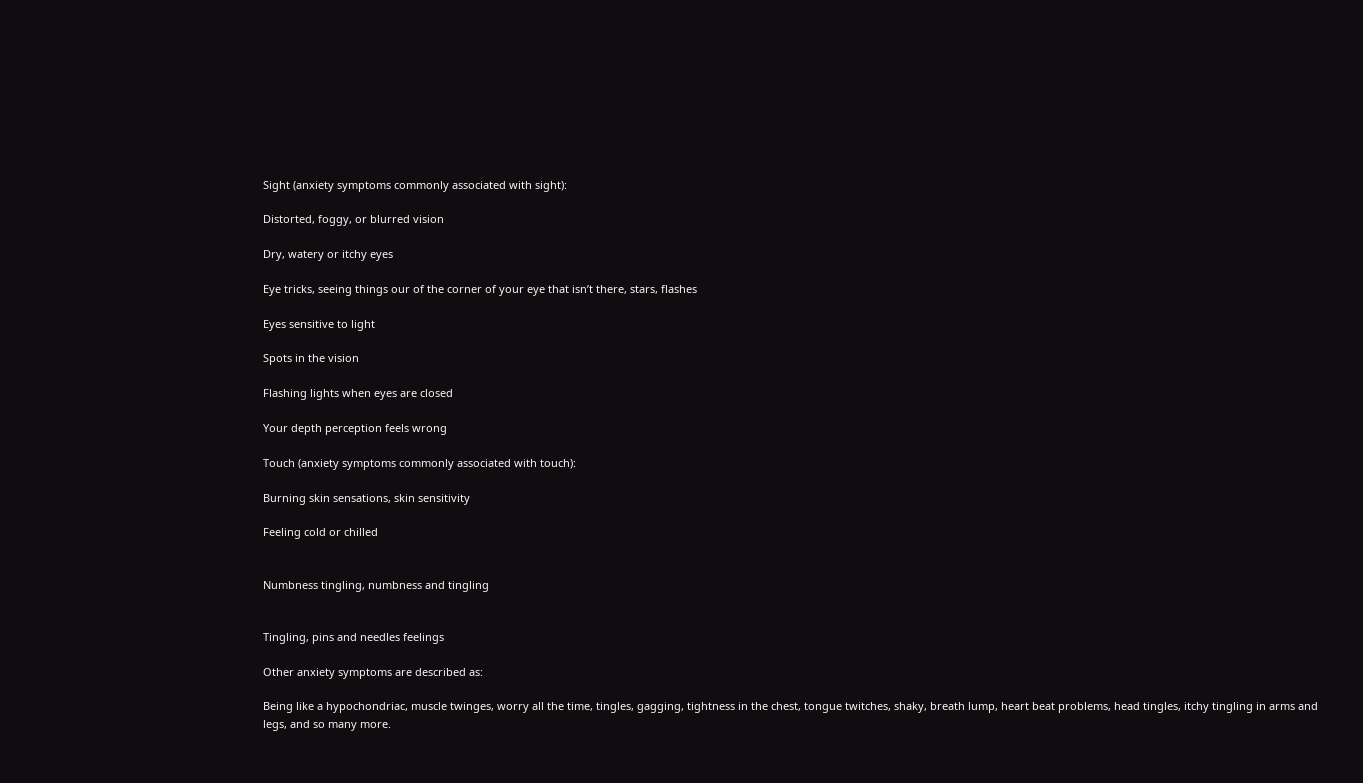Sight (anxiety symptoms commonly associated with sight):

Distorted, foggy, or blurred vision

Dry, watery or itchy eyes

Eye tricks, seeing things our of the corner of your eye that isn’t there, stars, flashes

Eyes sensitive to light

Spots in the vision

Flashing lights when eyes are closed

Your depth perception feels wrong

Touch (anxiety symptoms commonly associated with touch):

Burning skin sensations, skin sensitivity

Feeling cold or chilled


Numbness tingling, numbness and tingling


Tingling, pins and needles feelings

Other anxiety symptoms are described as:

Being like a hypochondriac, muscle twinges, worry all the time, tingles, gagging, tightness in the chest, tongue twitches, shaky, breath lump, heart beat problems, head tingles, itchy tingling in arms and legs, and so many more.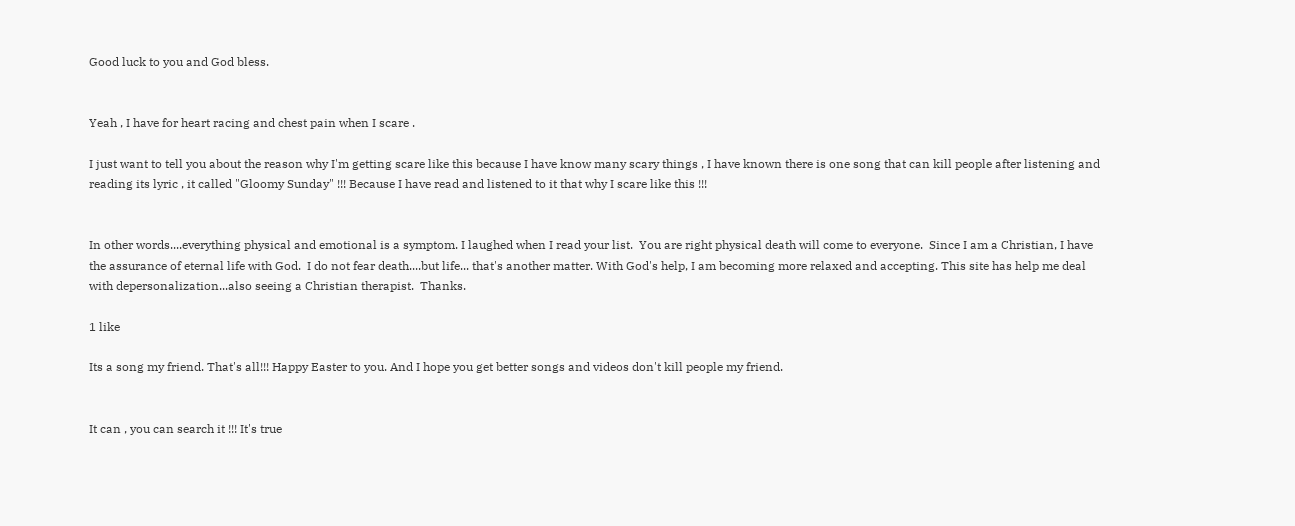Good luck to you and God bless.


Yeah , I have for heart racing and chest pain when I scare .

I just want to tell you about the reason why I'm getting scare like this because I have know many scary things , I have known there is one song that can kill people after listening and reading its lyric , it called "Gloomy Sunday" !!! Because I have read and listened to it that why I scare like this !!!


In other words....everything physical and emotional is a symptom. I laughed when I read your list.  You are right physical death will come to everyone.  Since I am a Christian, I have the assurance of eternal life with God.  I do not fear death....but life... that's another matter. With God's help, I am becoming more relaxed and accepting. This site has help me deal with depersonalization...also seeing a Christian therapist.  Thanks.

1 like

Its a song my friend. That's all!!! Happy Easter to you. And I hope you get better songs and videos don't kill people my friend.


It can , you can search it !!! It's true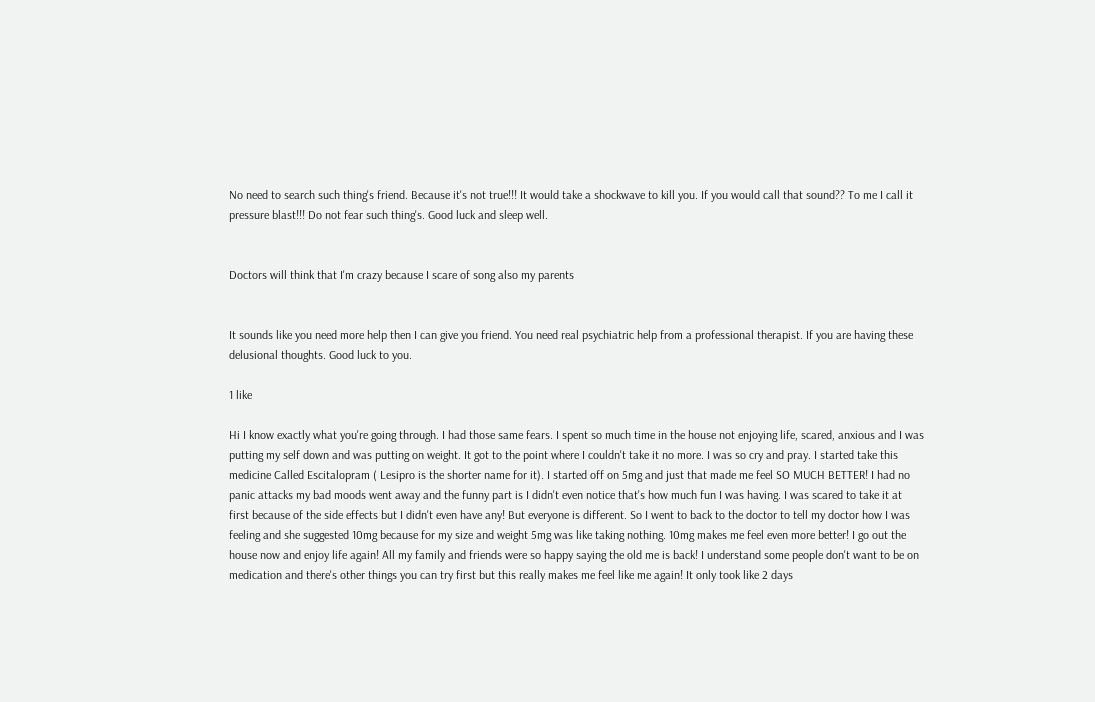No need to search such thing's friend. Because it's not true!!! It would take a shockwave to kill you. If you would call that sound?? To me I call it pressure blast!!! Do not fear such thing's. Good luck and sleep well.


Doctors will think that I'm crazy because I scare of song also my parents


It sounds like you need more help then I can give you friend. You need real psychiatric help from a professional therapist. If you are having these delusional thoughts. Good luck to you.

1 like

Hi I know exactly what you're going through. I had those same fears. I spent so much time in the house not enjoying life, scared, anxious and I was putting my self down and was putting on weight. It got to the point where I couldn't take it no more. I was so cry and pray. I started take this medicine Called Escitalopram ( Lesipro is the shorter name for it). I started off on 5mg and just that made me feel SO MUCH BETTER! I had no panic attacks my bad moods went away and the funny part is I didn't even notice that's how much fun I was having. I was scared to take it at first because of the side effects but I didn't even have any! But everyone is different. So I went to back to the doctor to tell my doctor how I was feeling and she suggested 10mg because for my size and weight 5mg was like taking nothing. 10mg makes me feel even more better! I go out the house now and enjoy life again! All my family and friends were so happy saying the old me is back! I understand some people don't want to be on medication and there's other things you can try first but this really makes me feel like me again! It only took like 2 days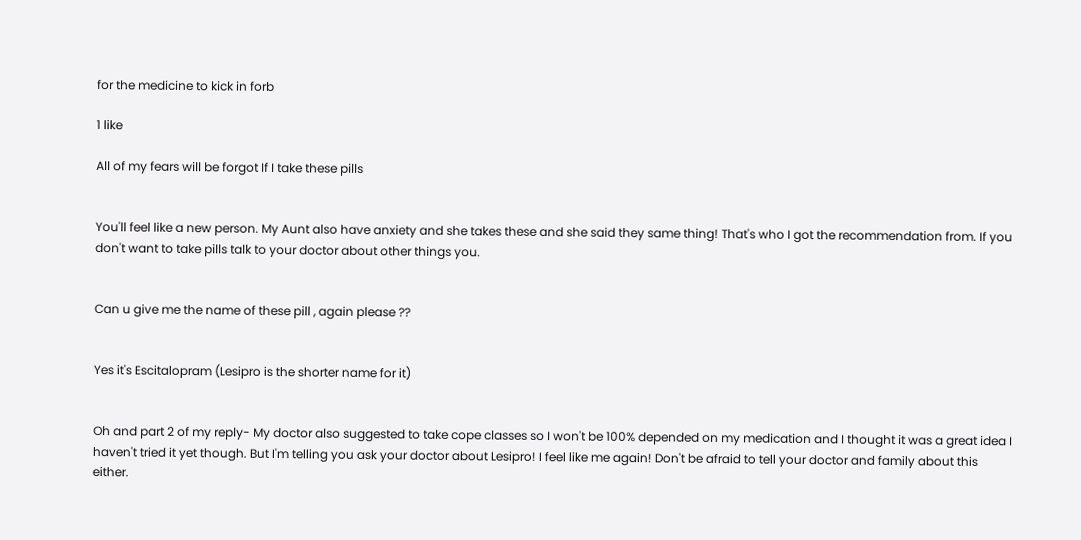for the medicine to kick in forb

1 like

All of my fears will be forgot If I take these pills


You'll feel like a new person. My Aunt also have anxiety and she takes these and she said they same thing! That's who I got the recommendation from. If you don't want to take pills talk to your doctor about other things you.


Can u give me the name of these pill , again please ??


Yes it's Escitalopram (Lesipro is the shorter name for it)


Oh and part 2 of my reply- My doctor also suggested to take cope classes so I won't be 100% depended on my medication and I thought it was a great idea I haven't tried it yet though. But I'm telling you ask your doctor about Lesipro! I feel like me again! Don't be afraid to tell your doctor and family about this either.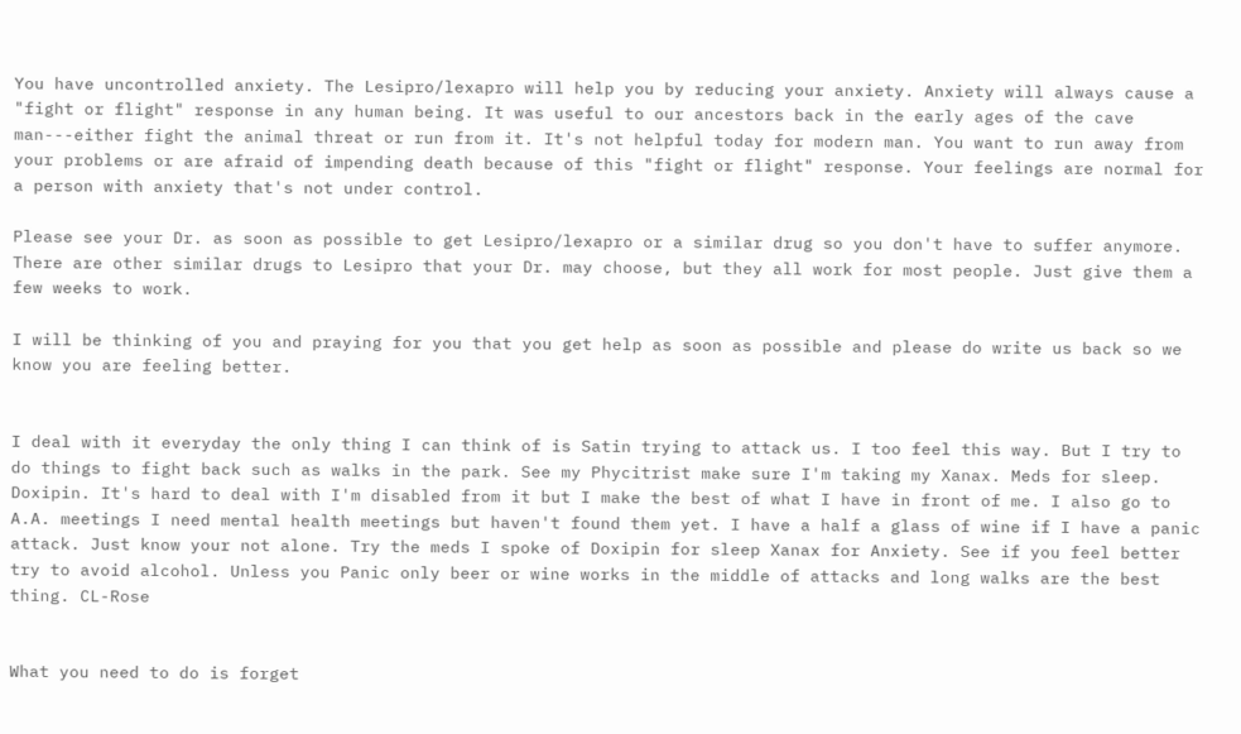You have uncontrolled anxiety. The Lesipro/lexapro will help you by reducing your anxiety. Anxiety will always cause a "fight or flight" response in any human being. It was useful to our ancestors back in the early ages of the cave man---either fight the animal threat or run from it. It's not helpful today for modern man. You want to run away from your problems or are afraid of impending death because of this "fight or flight" response. Your feelings are normal for a person with anxiety that's not under control.

Please see your Dr. as soon as possible to get Lesipro/lexapro or a similar drug so you don't have to suffer anymore. There are other similar drugs to Lesipro that your Dr. may choose, but they all work for most people. Just give them a few weeks to work.

I will be thinking of you and praying for you that you get help as soon as possible and please do write us back so we know you are feeling better.


I deal with it everyday the only thing I can think of is Satin trying to attack us. I too feel this way. But I try to do things to fight back such as walks in the park. See my Phycitrist make sure I'm taking my Xanax. Meds for sleep. Doxipin. It's hard to deal with I'm disabled from it but I make the best of what I have in front of me. I also go to A.A. meetings I need mental health meetings but haven't found them yet. I have a half a glass of wine if I have a panic attack. Just know your not alone. Try the meds I spoke of Doxipin for sleep Xanax for Anxiety. See if you feel better try to avoid alcohol. Unless you Panic only beer or wine works in the middle of attacks and long walks are the best thing. CL-Rose


What you need to do is forget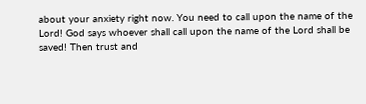about your anxiety right now. You need to call upon the name of the Lord! God says whoever shall call upon the name of the Lord shall be saved! Then trust and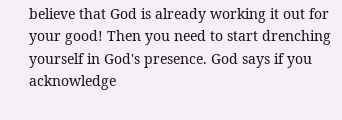believe that God is already working it out for your good! Then you need to start drenching yourself in God's presence. God says if you acknowledge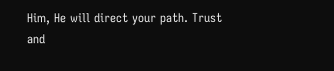Him, He will direct your path. Trust and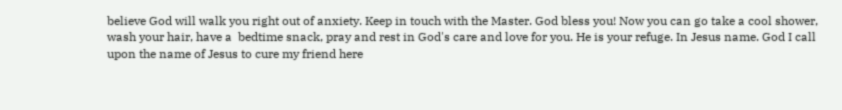believe God will walk you right out of anxiety. Keep in touch with the Master. God bless you! Now you can go take a cool shower, wash your hair, have a  bedtime snack, pray and rest in God's care and love for you. He is your refuge. In Jesus name. God I call upon the name of Jesus to cure my friend here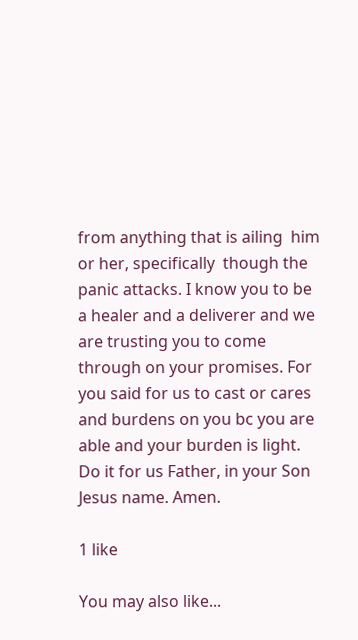from anything that is ailing  him or her, specifically  though the panic attacks. I know you to be a healer and a deliverer and we are trusting you to come through on your promises. For you said for us to cast or cares and burdens on you bc you are able and your burden is light. Do it for us Father, in your Son Jesus name. Amen.

1 like

You may also like...